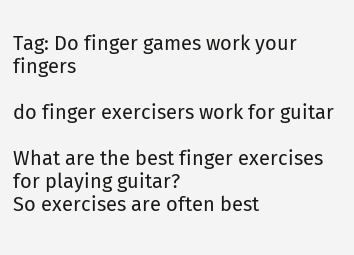Tag: Do finger games work your fingers

do finger exercisers work for guitar

What are the best finger exercises for playing guitar?
So exercises are often best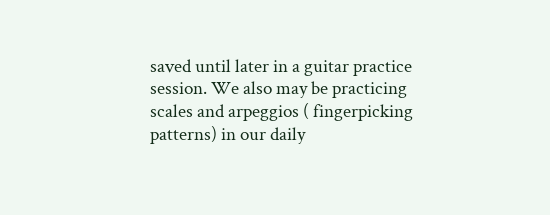saved until later in a guitar practice session. We also may be practicing scales and arpeggios ( fingerpicking patterns) in our daily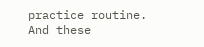practice routine. And these